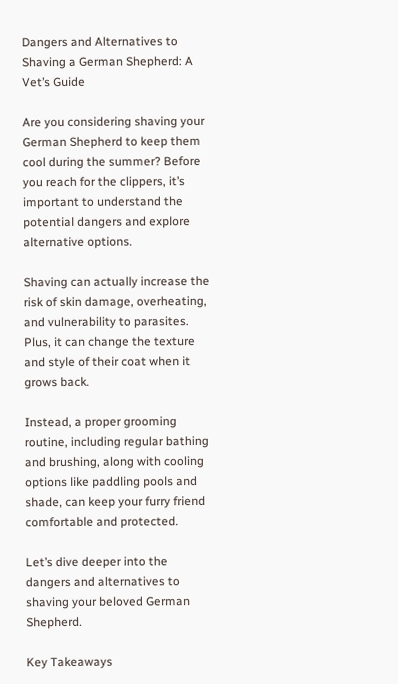Dangers and Alternatives to Shaving a German Shepherd: A Vet’s Guide

Are you considering shaving your German Shepherd to keep them cool during the summer? Before you reach for the clippers, it’s important to understand the potential dangers and explore alternative options.

Shaving can actually increase the risk of skin damage, overheating, and vulnerability to parasites. Plus, it can change the texture and style of their coat when it grows back.

Instead, a proper grooming routine, including regular bathing and brushing, along with cooling options like paddling pools and shade, can keep your furry friend comfortable and protected.

Let’s dive deeper into the dangers and alternatives to shaving your beloved German Shepherd.

Key Takeaways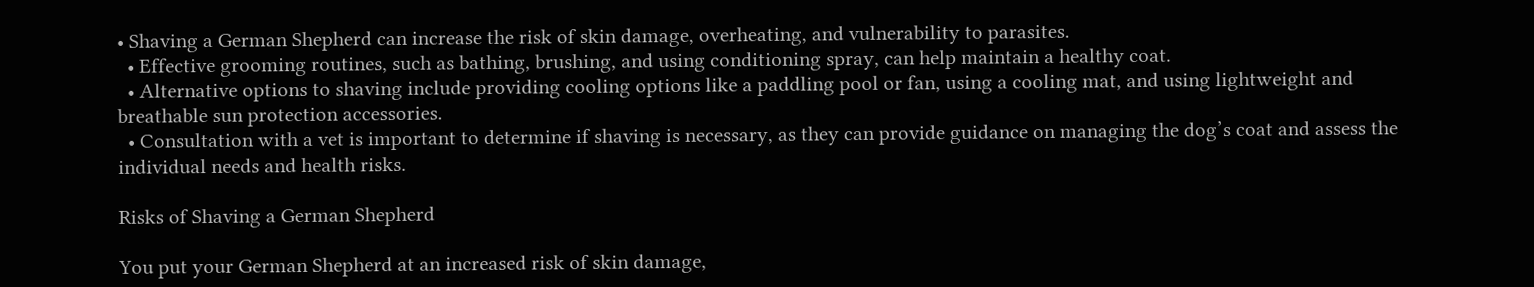• Shaving a German Shepherd can increase the risk of skin damage, overheating, and vulnerability to parasites.
  • Effective grooming routines, such as bathing, brushing, and using conditioning spray, can help maintain a healthy coat.
  • Alternative options to shaving include providing cooling options like a paddling pool or fan, using a cooling mat, and using lightweight and breathable sun protection accessories.
  • Consultation with a vet is important to determine if shaving is necessary, as they can provide guidance on managing the dog’s coat and assess the individual needs and health risks.

Risks of Shaving a German Shepherd

You put your German Shepherd at an increased risk of skin damage,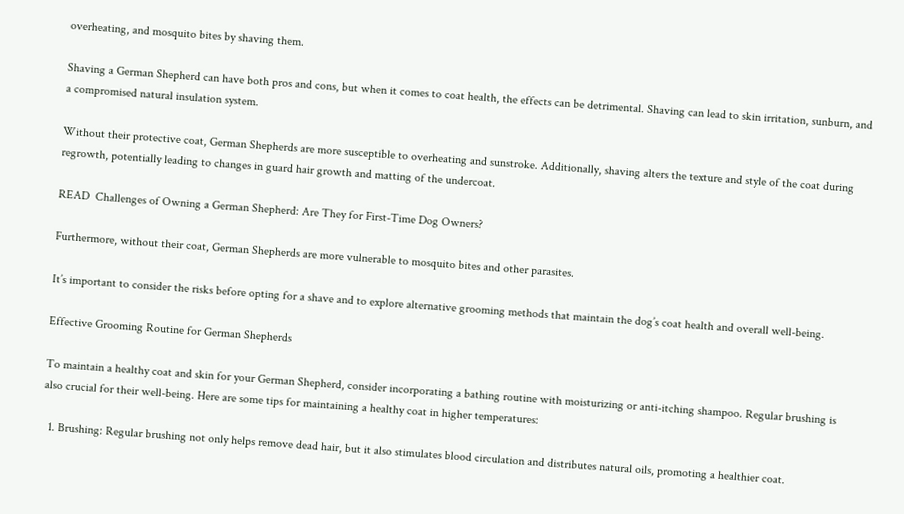overheating, and mosquito bites by shaving them.

Shaving a German Shepherd can have both pros and cons, but when it comes to coat health, the effects can be detrimental. Shaving can lead to skin irritation, sunburn, and a compromised natural insulation system.

Without their protective coat, German Shepherds are more susceptible to overheating and sunstroke. Additionally, shaving alters the texture and style of the coat during regrowth, potentially leading to changes in guard hair growth and matting of the undercoat.

READ  Challenges of Owning a German Shepherd: Are They for First-Time Dog Owners?

Furthermore, without their coat, German Shepherds are more vulnerable to mosquito bites and other parasites.

It’s important to consider the risks before opting for a shave and to explore alternative grooming methods that maintain the dog’s coat health and overall well-being.

Effective Grooming Routine for German Shepherds

To maintain a healthy coat and skin for your German Shepherd, consider incorporating a bathing routine with moisturizing or anti-itching shampoo. Regular brushing is also crucial for their well-being. Here are some tips for maintaining a healthy coat in higher temperatures:

  1. Brushing: Regular brushing not only helps remove dead hair, but it also stimulates blood circulation and distributes natural oils, promoting a healthier coat.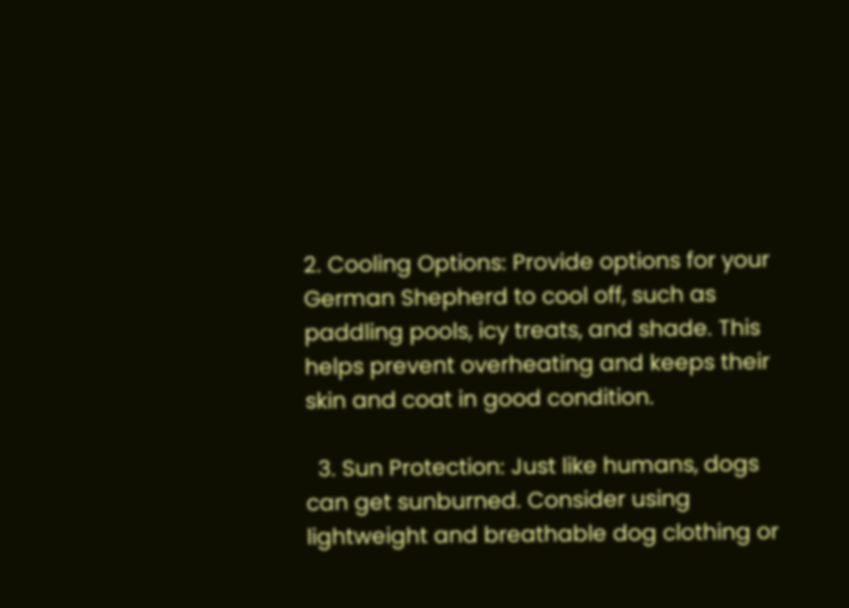2. Cooling Options: Provide options for your German Shepherd to cool off, such as paddling pools, icy treats, and shade. This helps prevent overheating and keeps their skin and coat in good condition.

  3. Sun Protection: Just like humans, dogs can get sunburned. Consider using lightweight and breathable dog clothing or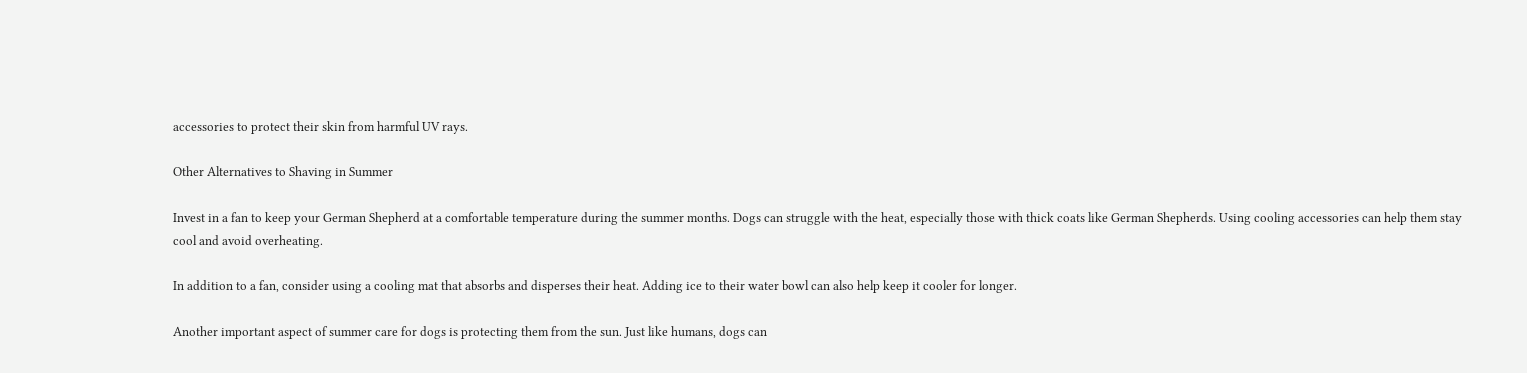accessories to protect their skin from harmful UV rays.

Other Alternatives to Shaving in Summer

Invest in a fan to keep your German Shepherd at a comfortable temperature during the summer months. Dogs can struggle with the heat, especially those with thick coats like German Shepherds. Using cooling accessories can help them stay cool and avoid overheating.

In addition to a fan, consider using a cooling mat that absorbs and disperses their heat. Adding ice to their water bowl can also help keep it cooler for longer.

Another important aspect of summer care for dogs is protecting them from the sun. Just like humans, dogs can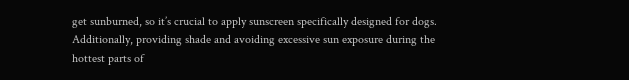get sunburned, so it’s crucial to apply sunscreen specifically designed for dogs. Additionally, providing shade and avoiding excessive sun exposure during the hottest parts of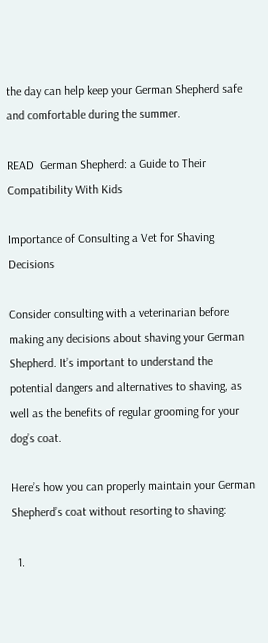the day can help keep your German Shepherd safe and comfortable during the summer.

READ  German Shepherd: a Guide to Their Compatibility With Kids

Importance of Consulting a Vet for Shaving Decisions

Consider consulting with a veterinarian before making any decisions about shaving your German Shepherd. It’s important to understand the potential dangers and alternatives to shaving, as well as the benefits of regular grooming for your dog’s coat.

Here’s how you can properly maintain your German Shepherd’s coat without resorting to shaving:

  1.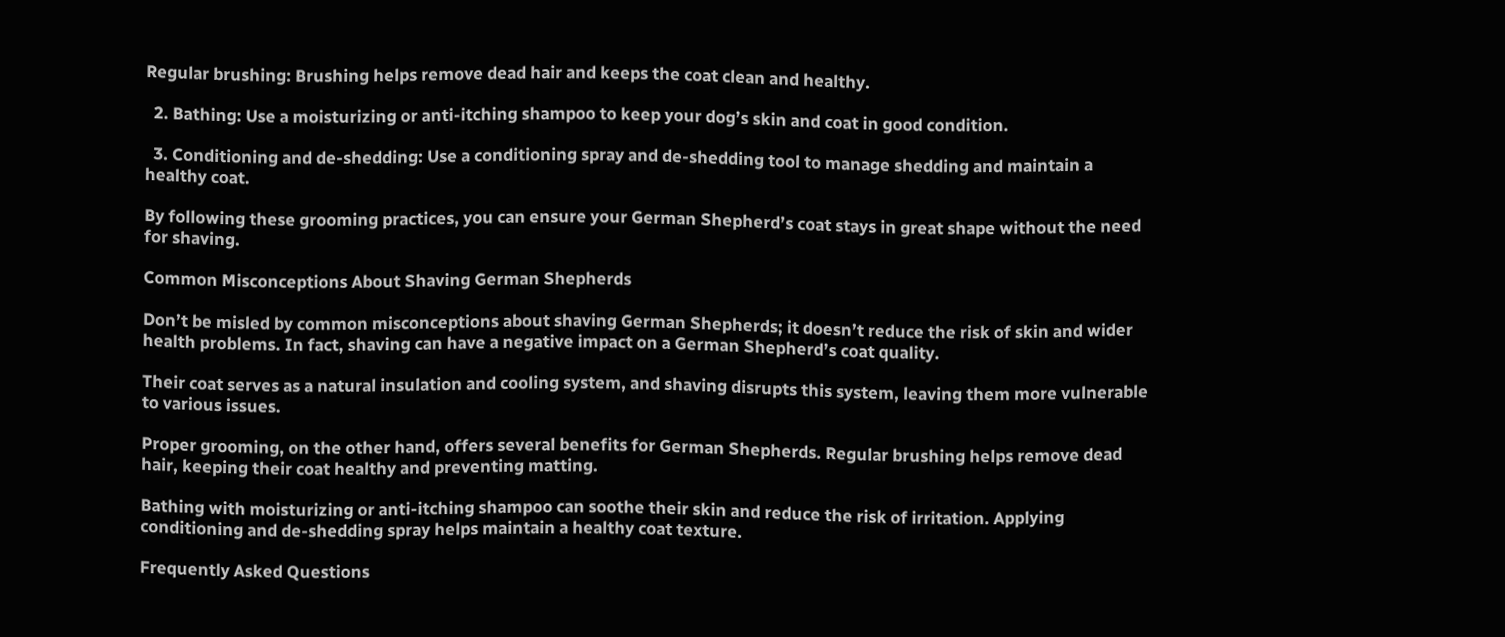Regular brushing: Brushing helps remove dead hair and keeps the coat clean and healthy.

  2. Bathing: Use a moisturizing or anti-itching shampoo to keep your dog’s skin and coat in good condition.

  3. Conditioning and de-shedding: Use a conditioning spray and de-shedding tool to manage shedding and maintain a healthy coat.

By following these grooming practices, you can ensure your German Shepherd’s coat stays in great shape without the need for shaving.

Common Misconceptions About Shaving German Shepherds

Don’t be misled by common misconceptions about shaving German Shepherds; it doesn’t reduce the risk of skin and wider health problems. In fact, shaving can have a negative impact on a German Shepherd’s coat quality.

Their coat serves as a natural insulation and cooling system, and shaving disrupts this system, leaving them more vulnerable to various issues.

Proper grooming, on the other hand, offers several benefits for German Shepherds. Regular brushing helps remove dead hair, keeping their coat healthy and preventing matting.

Bathing with moisturizing or anti-itching shampoo can soothe their skin and reduce the risk of irritation. Applying conditioning and de-shedding spray helps maintain a healthy coat texture.

Frequently Asked Questions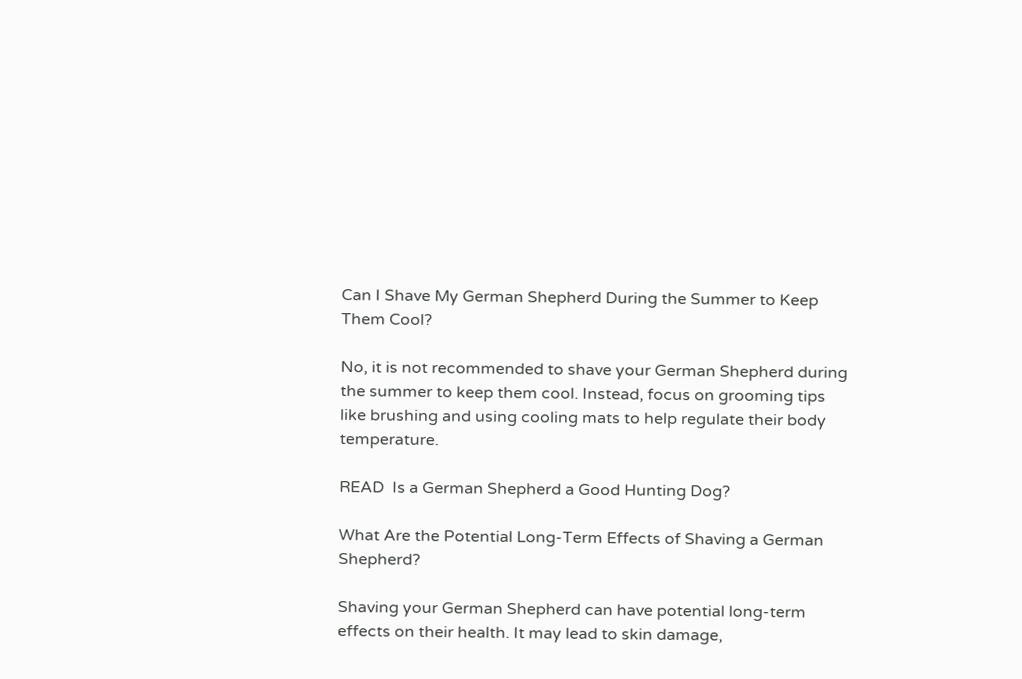Can I Shave My German Shepherd During the Summer to Keep Them Cool?

No, it is not recommended to shave your German Shepherd during the summer to keep them cool. Instead, focus on grooming tips like brushing and using cooling mats to help regulate their body temperature.

READ  Is a German Shepherd a Good Hunting Dog?

What Are the Potential Long-Term Effects of Shaving a German Shepherd?

Shaving your German Shepherd can have potential long-term effects on their health. It may lead to skin damage,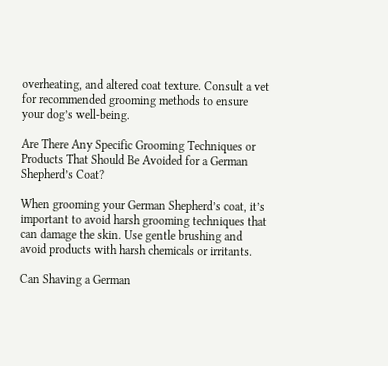overheating, and altered coat texture. Consult a vet for recommended grooming methods to ensure your dog’s well-being.

Are There Any Specific Grooming Techniques or Products That Should Be Avoided for a German Shepherd’s Coat?

When grooming your German Shepherd’s coat, it’s important to avoid harsh grooming techniques that can damage the skin. Use gentle brushing and avoid products with harsh chemicals or irritants.

Can Shaving a German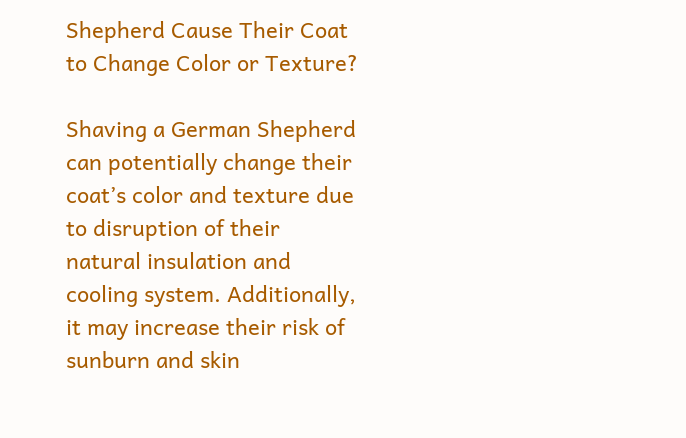Shepherd Cause Their Coat to Change Color or Texture?

Shaving a German Shepherd can potentially change their coat’s color and texture due to disruption of their natural insulation and cooling system. Additionally, it may increase their risk of sunburn and skin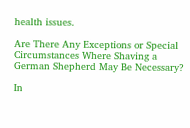health issues.

Are There Any Exceptions or Special Circumstances Where Shaving a German Shepherd May Be Necessary?

In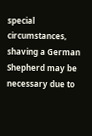special circumstances, shaving a German Shepherd may be necessary due to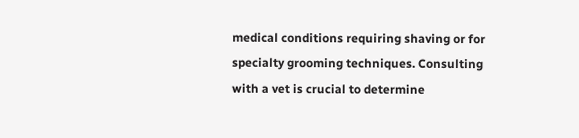medical conditions requiring shaving or for specialty grooming techniques. Consulting with a vet is crucial to determine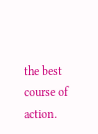the best course of action.